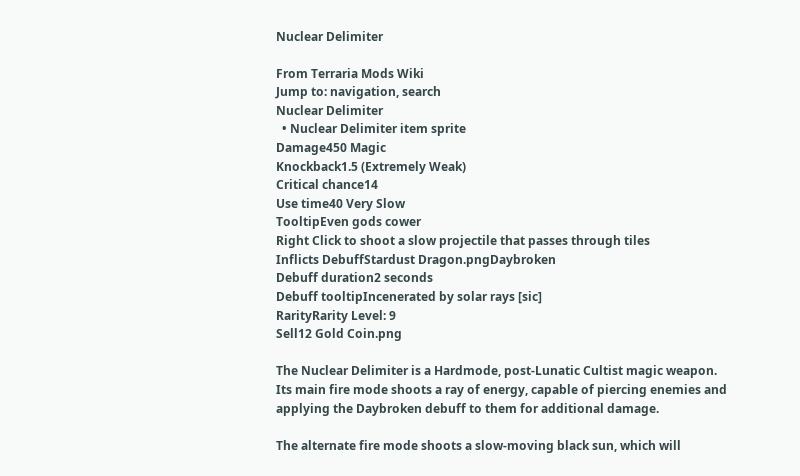Nuclear Delimiter

From Terraria Mods Wiki
Jump to: navigation, search
Nuclear Delimiter
  • Nuclear Delimiter item sprite
Damage450 Magic
Knockback1.5 (Extremely Weak)
Critical chance14
Use time40 Very Slow
TooltipEven gods cower
Right Click to shoot a slow projectile that passes through tiles
Inflicts DebuffStardust Dragon.pngDaybroken
Debuff duration2 seconds
Debuff tooltipIncenerated by solar rays [sic]
RarityRarity Level: 9
Sell12 Gold Coin.png

The Nuclear Delimiter is a Hardmode, post-Lunatic Cultist magic weapon. Its main fire mode shoots a ray of energy, capable of piercing enemies and applying the Daybroken debuff to them for additional damage.

The alternate fire mode shoots a slow-moving black sun, which will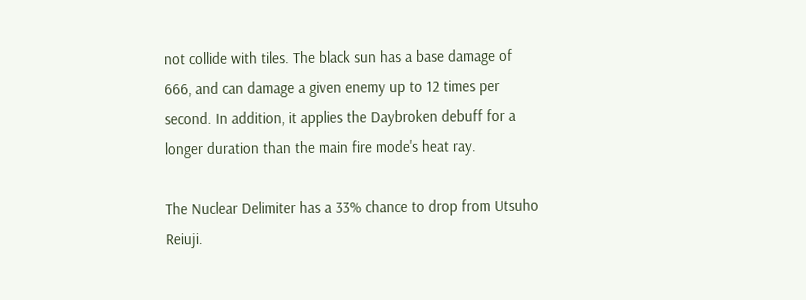not collide with tiles. The black sun has a base damage of 666, and can damage a given enemy up to 12 times per second. In addition, it applies the Daybroken debuff for a longer duration than the main fire mode's heat ray.

The Nuclear Delimiter has a 33% chance to drop from Utsuho Reiuji.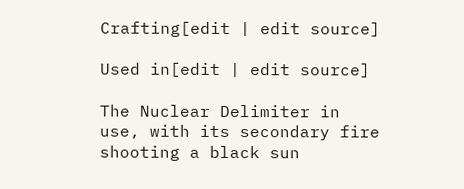Crafting[edit | edit source]

Used in[edit | edit source]

The Nuclear Delimiter in use, with its secondary fire shooting a black sun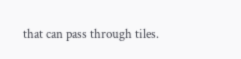that can pass through tiles.